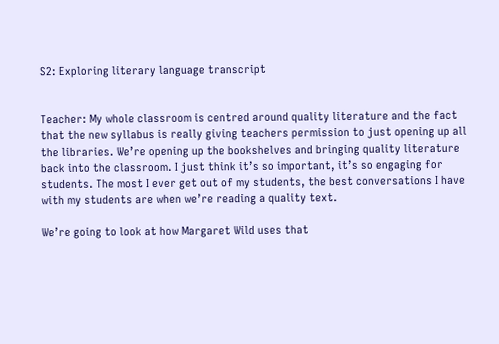S2: Exploring literary language transcript


Teacher: My whole classroom is centred around quality literature and the fact that the new syllabus is really giving teachers permission to just opening up all the libraries. We’re opening up the bookshelves and bringing quality literature back into the classroom. I just think it’s so important, it’s so engaging for students. The most I ever get out of my students, the best conversations I have with my students are when we’re reading a quality text.

We’re going to look at how Margaret Wild uses that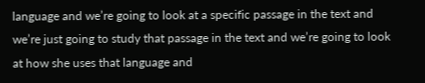language and we’re going to look at a specific passage in the text and we’re just going to study that passage in the text and we’re going to look at how she uses that language and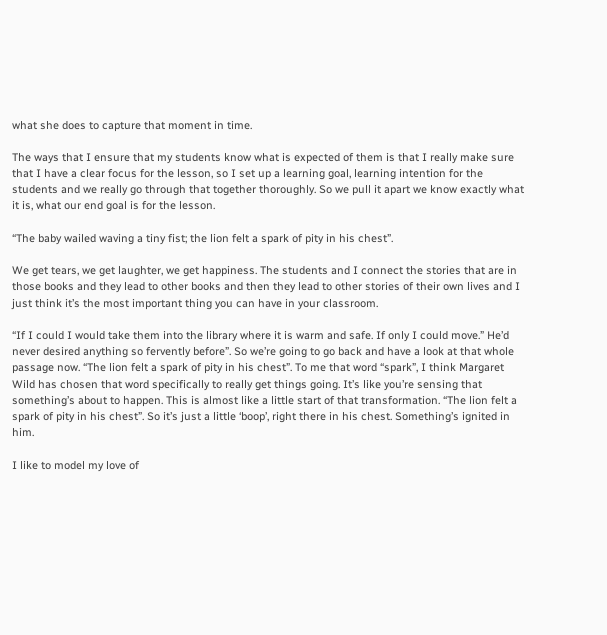what she does to capture that moment in time.

The ways that I ensure that my students know what is expected of them is that I really make sure that I have a clear focus for the lesson, so I set up a learning goal, learning intention for the students and we really go through that together thoroughly. So we pull it apart we know exactly what it is, what our end goal is for the lesson.

“The baby wailed waving a tiny fist; the lion felt a spark of pity in his chest”.

We get tears, we get laughter, we get happiness. The students and I connect the stories that are in those books and they lead to other books and then they lead to other stories of their own lives and I just think it’s the most important thing you can have in your classroom.

“If I could I would take them into the library where it is warm and safe. If only I could move.” He’d never desired anything so fervently before”. So we’re going to go back and have a look at that whole passage now. “The lion felt a spark of pity in his chest”. To me that word “spark”, I think Margaret Wild has chosen that word specifically to really get things going. It’s like you’re sensing that something’s about to happen. This is almost like a little start of that transformation. “The lion felt a spark of pity in his chest”. So it’s just a little ‘boop’, right there in his chest. Something’s ignited in him.

I like to model my love of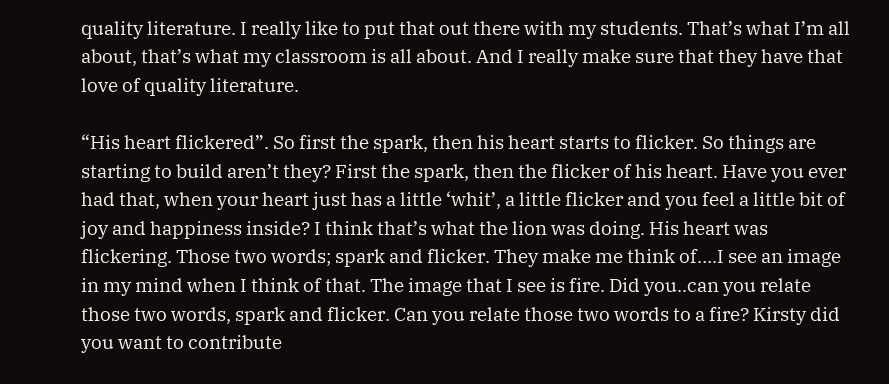quality literature. I really like to put that out there with my students. That’s what I’m all about, that’s what my classroom is all about. And I really make sure that they have that love of quality literature.

“His heart flickered”. So first the spark, then his heart starts to flicker. So things are starting to build aren’t they? First the spark, then the flicker of his heart. Have you ever had that, when your heart just has a little ‘whit’, a little flicker and you feel a little bit of joy and happiness inside? I think that’s what the lion was doing. His heart was flickering. Those two words; spark and flicker. They make me think of….I see an image in my mind when I think of that. The image that I see is fire. Did you..can you relate those two words, spark and flicker. Can you relate those two words to a fire? Kirsty did you want to contribute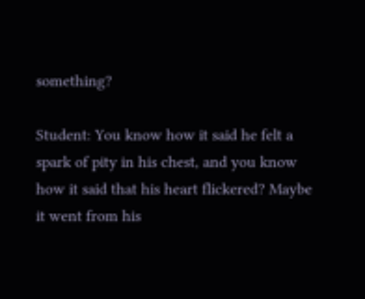something?

Student: You know how it said he felt a spark of pity in his chest, and you know how it said that his heart flickered? Maybe it went from his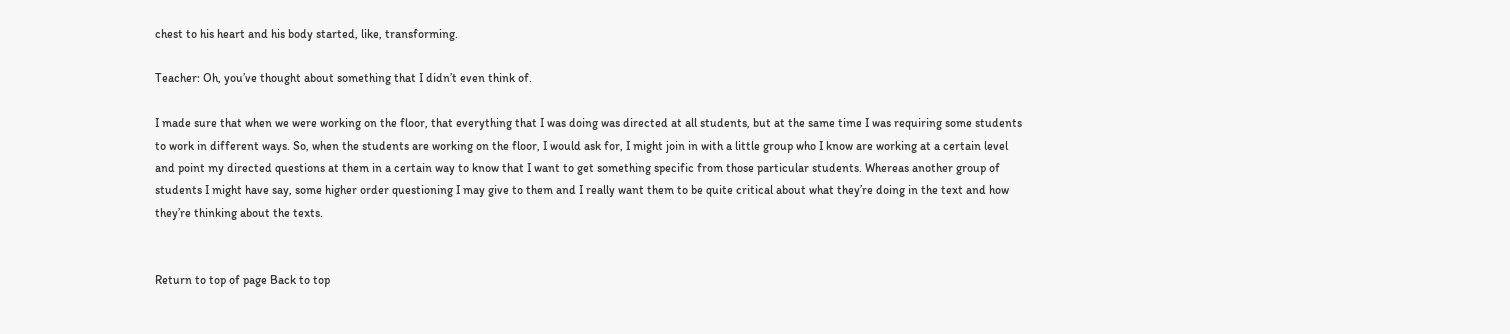chest to his heart and his body started, like, transforming.

Teacher: Oh, you’ve thought about something that I didn’t even think of.

I made sure that when we were working on the floor, that everything that I was doing was directed at all students, but at the same time I was requiring some students to work in different ways. So, when the students are working on the floor, I would ask for, I might join in with a little group who I know are working at a certain level and point my directed questions at them in a certain way to know that I want to get something specific from those particular students. Whereas another group of students I might have say, some higher order questioning I may give to them and I really want them to be quite critical about what they’re doing in the text and how they’re thinking about the texts.


Return to top of page Back to top